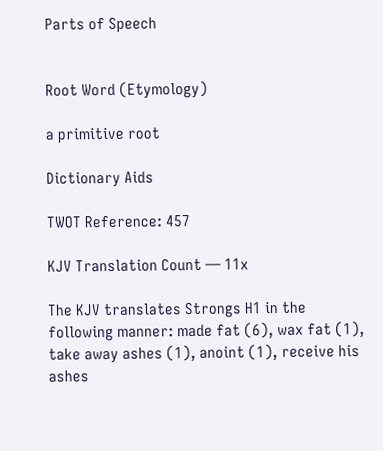Parts of Speech


Root Word (Etymology)

a primitive root

Dictionary Aids

TWOT Reference: 457

KJV Translation Count — 11x

The KJV translates Strongs H1 in the following manner: made fat (6), wax fat (1), take away ashes (1), anoint (1), receive his ashes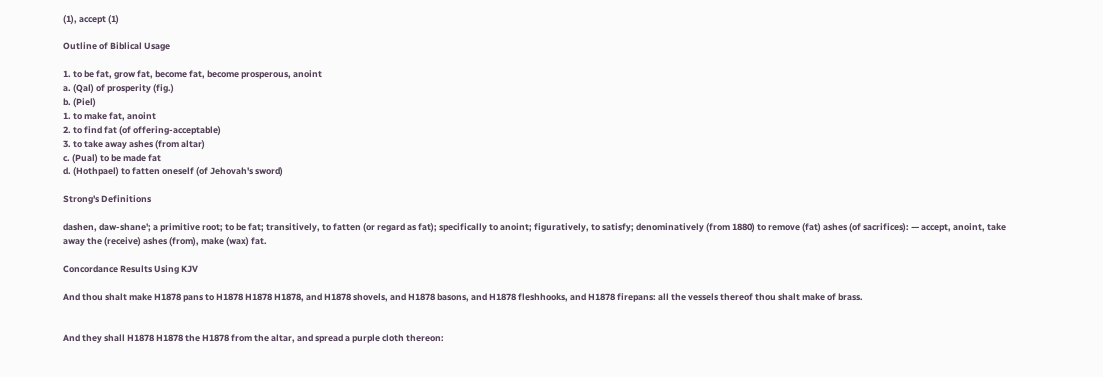(1), accept (1)

Outline of Biblical Usage

1. to be fat, grow fat, become fat, become prosperous, anoint
a. (Qal) of prosperity (fig.)
b. (Piel)
1. to make fat, anoint
2. to find fat (of offering-acceptable)
3. to take away ashes (from altar)
c. (Pual) to be made fat
d. (Hothpael) to fatten oneself (of Jehovah's sword)

Strong's Definitions

dashen, daw-shane'; a primitive root; to be fat; transitively, to fatten (or regard as fat); specifically to anoint; figuratively, to satisfy; denominatively (from 1880) to remove (fat) ashes (of sacrifices): — accept, anoint, take away the (receive) ashes (from), make (wax) fat.

Concordance Results Using KJV

And thou shalt make H1878 pans to H1878 H1878 H1878, and H1878 shovels, and H1878 basons, and H1878 fleshhooks, and H1878 firepans: all the vessels thereof thou shalt make of brass.


And they shall H1878 H1878 the H1878 from the altar, and spread a purple cloth thereon: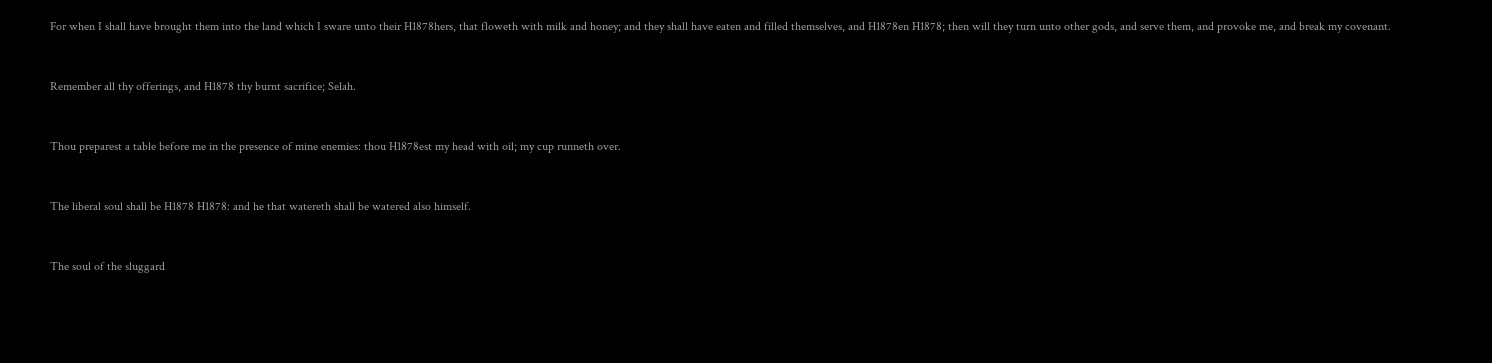For when I shall have brought them into the land which I sware unto their H1878hers, that floweth with milk and honey; and they shall have eaten and filled themselves, and H1878en H1878; then will they turn unto other gods, and serve them, and provoke me, and break my covenant.


Remember all thy offerings, and H1878 thy burnt sacrifice; Selah.


Thou preparest a table before me in the presence of mine enemies: thou H1878est my head with oil; my cup runneth over.


The liberal soul shall be H1878 H1878: and he that watereth shall be watered also himself.


The soul of the sluggard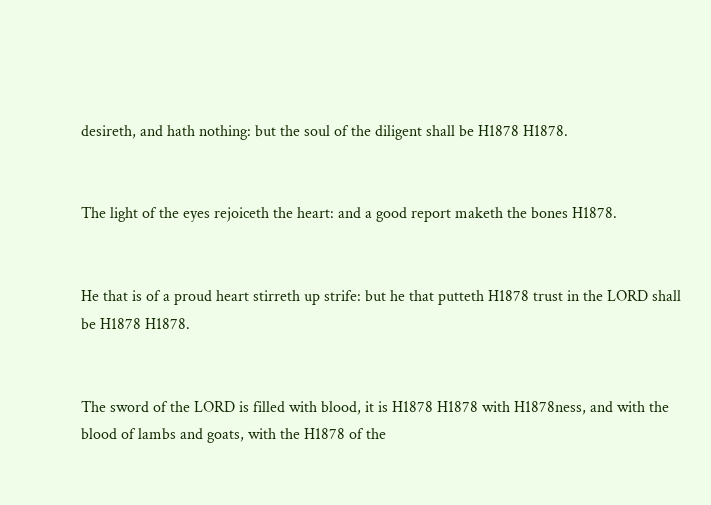desireth, and hath nothing: but the soul of the diligent shall be H1878 H1878.


The light of the eyes rejoiceth the heart: and a good report maketh the bones H1878.


He that is of a proud heart stirreth up strife: but he that putteth H1878 trust in the LORD shall be H1878 H1878.


The sword of the LORD is filled with blood, it is H1878 H1878 with H1878ness, and with the blood of lambs and goats, with the H1878 of the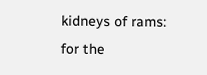kidneys of rams: for the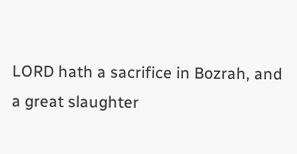LORD hath a sacrifice in Bozrah, and a great slaughter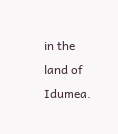in the land of Idumea.